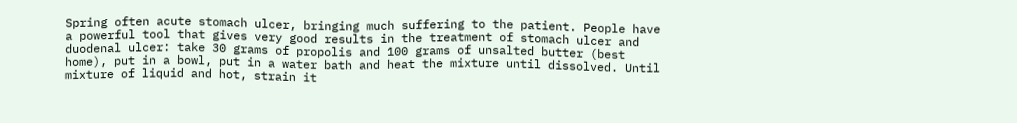Spring often acute stomach ulcer, bringing much suffering to the patient. People have a powerful tool that gives very good results in the treatment of stomach ulcer and duodenal ulcer: take 30 grams of propolis and 100 grams of unsalted butter (best home), put in a bowl, put in a water bath and heat the mixture until dissolved. Until mixture of liquid and hot, strain it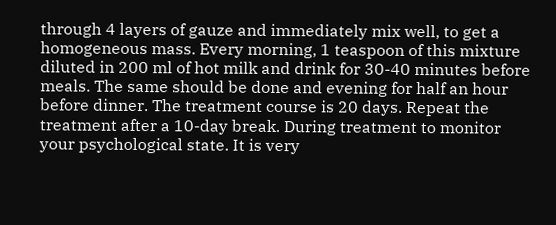through 4 layers of gauze and immediately mix well, to get a homogeneous mass. Every morning, 1 teaspoon of this mixture diluted in 200 ml of hot milk and drink for 30-40 minutes before meals. The same should be done and evening for half an hour before dinner. The treatment course is 20 days. Repeat the treatment after a 10-day break. During treatment to monitor your psychological state. It is very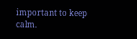important to keep calm.